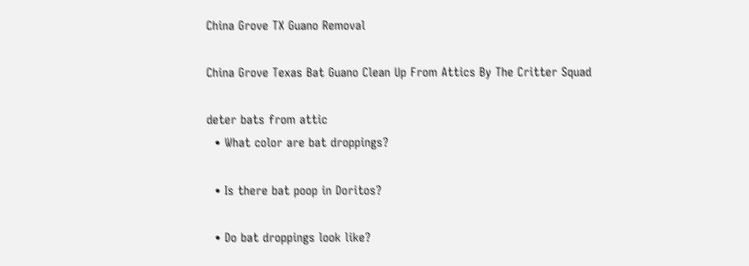China Grove TX Guano Removal

China Grove Texas Bat Guano Clean Up From Attics By The Critter Squad

deter bats from attic
  • What color are bat droppings?

  • Is there bat poop in Doritos?

  • Do bat droppings look like?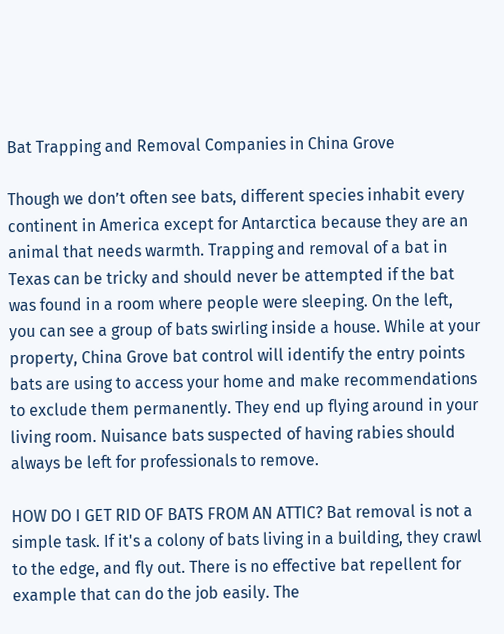Bat Trapping and Removal Companies in China Grove

Though we don’t often see bats, different species inhabit every continent in America except for Antarctica because they are an animal that needs warmth. Trapping and removal of a bat in Texas can be tricky and should never be attempted if the bat was found in a room where people were sleeping. On the left, you can see a group of bats swirling inside a house. While at your property, China Grove bat control will identify the entry points bats are using to access your home and make recommendations to exclude them permanently. They end up flying around in your living room. Nuisance bats suspected of having rabies should always be left for professionals to remove.

HOW DO I GET RID OF BATS FROM AN ATTIC? Bat removal is not a simple task. If it's a colony of bats living in a building, they crawl to the edge, and fly out. There is no effective bat repellent for example that can do the job easily. The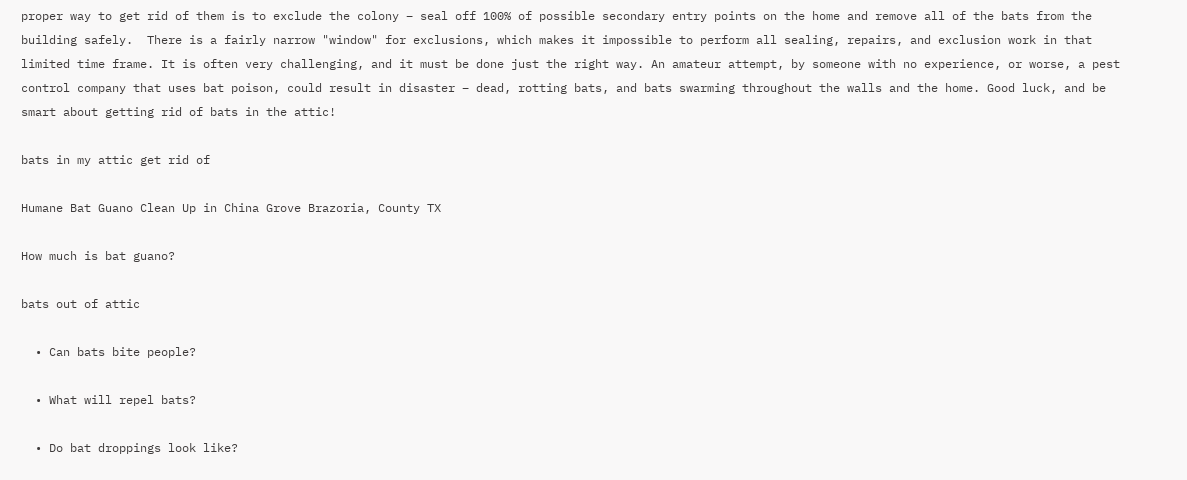proper way to get rid of them is to exclude the colony – seal off 100% of possible secondary entry points on the home and remove all of the bats from the building safely.  There is a fairly narrow "window" for exclusions, which makes it impossible to perform all sealing, repairs, and exclusion work in that limited time frame. It is often very challenging, and it must be done just the right way. An amateur attempt, by someone with no experience, or worse, a pest control company that uses bat poison, could result in disaster – dead, rotting bats, and bats swarming throughout the walls and the home. Good luck, and be smart about getting rid of bats in the attic!

bats in my attic get rid of

Humane Bat Guano Clean Up in China Grove Brazoria, County TX

How much is bat guano?

bats out of attic

  • Can bats bite people?

  • What will repel bats?

  • Do bat droppings look like?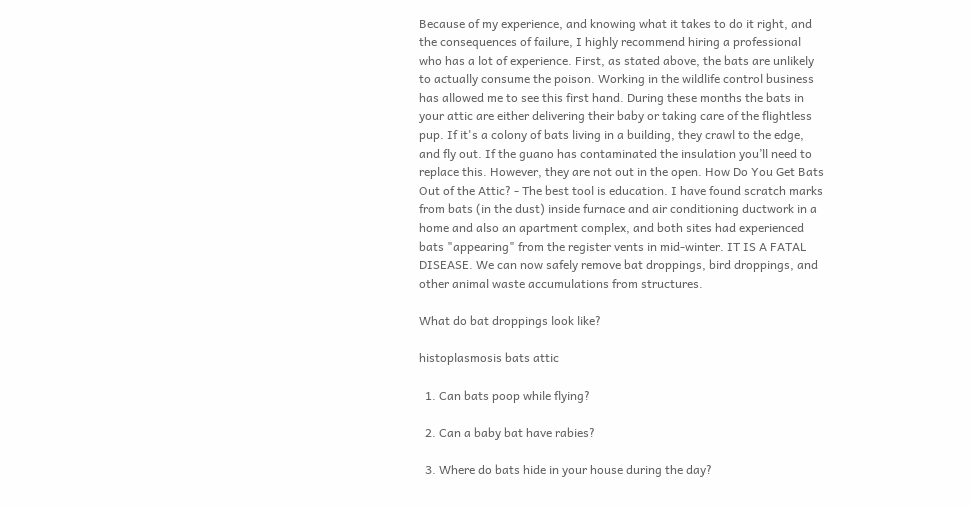Because of my experience, and knowing what it takes to do it right, and the consequences of failure, I highly recommend hiring a professional who has a lot of experience. First, as stated above, the bats are unlikely to actually consume the poison. Working in the wildlife control business has allowed me to see this first hand. During these months the bats in your attic are either delivering their baby or taking care of the flightless pup. If it's a colony of bats living in a building, they crawl to the edge, and fly out. If the guano has contaminated the insulation you’ll need to replace this. However, they are not out in the open. How Do You Get Bats Out of the Attic? - The best tool is education. I have found scratch marks from bats (in the dust) inside furnace and air conditioning ductwork in a home and also an apartment complex, and both sites had experienced bats "appearing" from the register vents in mid-winter. IT IS A FATAL DISEASE. We can now safely remove bat droppings, bird droppings, and other animal waste accumulations from structures.

What do bat droppings look like?

histoplasmosis bats attic

  1. Can bats poop while flying?

  2. Can a baby bat have rabies?

  3. Where do bats hide in your house during the day?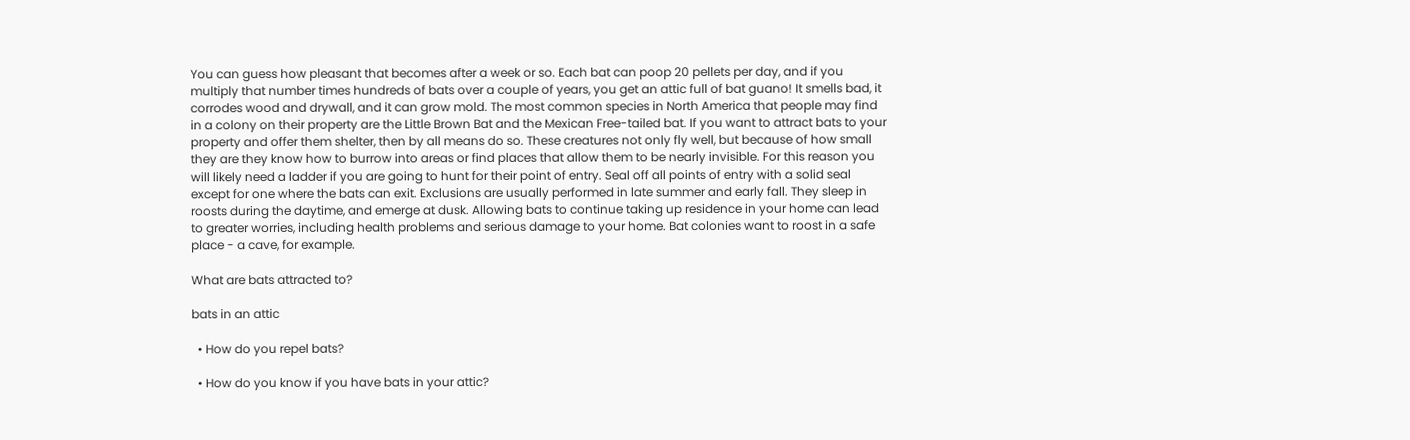You can guess how pleasant that becomes after a week or so. Each bat can poop 20 pellets per day, and if you multiply that number times hundreds of bats over a couple of years, you get an attic full of bat guano! It smells bad, it corrodes wood and drywall, and it can grow mold. The most common species in North America that people may find in a colony on their property are the Little Brown Bat and the Mexican Free-tailed bat. If you want to attract bats to your property and offer them shelter, then by all means do so. These creatures not only fly well, but because of how small they are they know how to burrow into areas or find places that allow them to be nearly invisible. For this reason you will likely need a ladder if you are going to hunt for their point of entry. Seal off all points of entry with a solid seal except for one where the bats can exit. Exclusions are usually performed in late summer and early fall. They sleep in roosts during the daytime, and emerge at dusk. Allowing bats to continue taking up residence in your home can lead to greater worries, including health problems and serious damage to your home. Bat colonies want to roost in a safe place - a cave, for example.

What are bats attracted to?

bats in an attic

  • How do you repel bats?

  • How do you know if you have bats in your attic?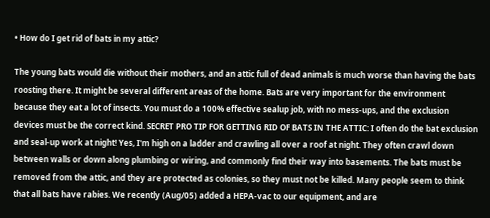• How do I get rid of bats in my attic?

The young bats would die without their mothers, and an attic full of dead animals is much worse than having the bats roosting there. It might be several different areas of the home. Bats are very important for the environment because they eat a lot of insects. You must do a 100% effective sealup job, with no mess-ups, and the exclusion devices must be the correct kind. SECRET PRO TIP FOR GETTING RID OF BATS IN THE ATTIC: I often do the bat exclusion and seal-up work at night! Yes, I'm high on a ladder and crawling all over a roof at night. They often crawl down between walls or down along plumbing or wiring, and commonly find their way into basements. The bats must be removed from the attic, and they are protected as colonies, so they must not be killed. Many people seem to think that all bats have rabies. We recently (Aug/05) added a HEPA-vac to our equipment, and are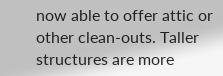now able to offer attic or other clean-outs. Taller structures are more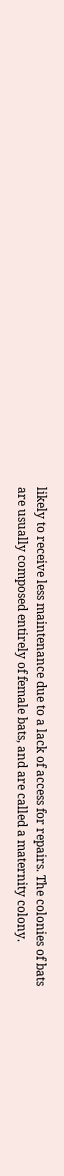likely to receive less maintenance due to a lack of access for repairs. The colonies of bats are usually composed entirely of female bats, and are called a maternity colony.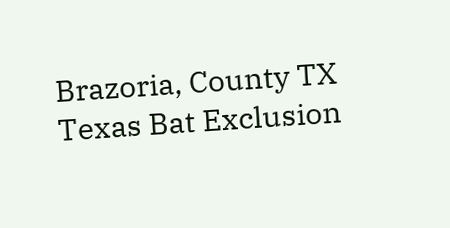Brazoria, County TX Texas Bat Exclusion